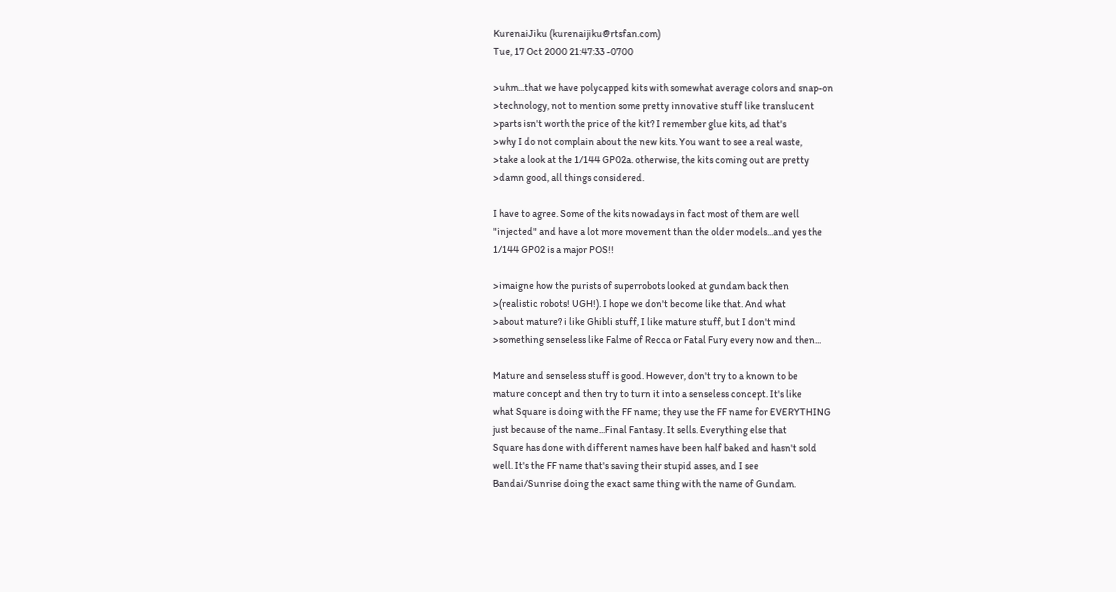KurenaiJiku (kurenaijiku@rtsfan.com)
Tue, 17 Oct 2000 21:47:33 -0700

>uhm...that we have polycapped kits with somewhat average colors and snap-on
>technology, not to mention some pretty innovative stuff like translucent
>parts isn't worth the price of the kit? I remember glue kits, ad that's
>why I do not complain about the new kits. You want to see a real waste,
>take a look at the 1/144 GP02a. otherwise, the kits coming out are pretty
>damn good, all things considered.

I have to agree. Some of the kits nowadays in fact most of them are well
"injected" and have a lot more movement than the older models...and yes the
1/144 GP02 is a major POS!!

>imaigne how the purists of superrobots looked at gundam back then
>(realistic robots! UGH!). I hope we don't become like that. And what
>about mature? i like Ghibli stuff, I like mature stuff, but I don't mind
>something senseless like Falme of Recca or Fatal Fury every now and then...

Mature and senseless stuff is good. However, don't try to a known to be
mature concept and then try to turn it into a senseless concept. It's like
what Square is doing with the FF name; they use the FF name for EVERYTHING
just because of the name...Final Fantasy. It sells. Everything else that
Square has done with different names have been half baked and hasn't sold
well. It's the FF name that's saving their stupid asses, and I see
Bandai/Sunrise doing the exact same thing with the name of Gundam.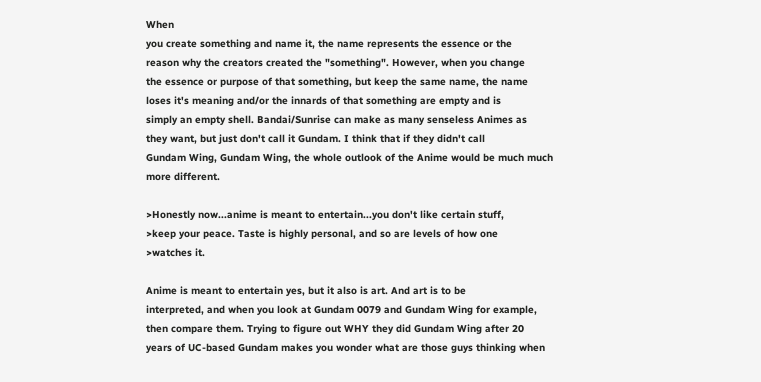When
you create something and name it, the name represents the essence or the
reason why the creators created the "something". However, when you change
the essence or purpose of that something, but keep the same name, the name
loses it's meaning and/or the innards of that something are empty and is
simply an empty shell. Bandai/Sunrise can make as many senseless Animes as
they want, but just don't call it Gundam. I think that if they didn't call
Gundam Wing, Gundam Wing, the whole outlook of the Anime would be much much
more different.

>Honestly now...anime is meant to entertain...you don't like certain stuff,
>keep your peace. Taste is highly personal, and so are levels of how one
>watches it.

Anime is meant to entertain yes, but it also is art. And art is to be
interpreted, and when you look at Gundam 0079 and Gundam Wing for example,
then compare them. Trying to figure out WHY they did Gundam Wing after 20
years of UC-based Gundam makes you wonder what are those guys thinking when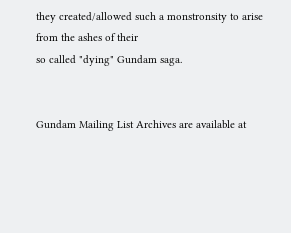they created/allowed such a monstronsity to arise from the ashes of their
so called "dying" Gundam saga.


Gundam Mailing List Archives are available at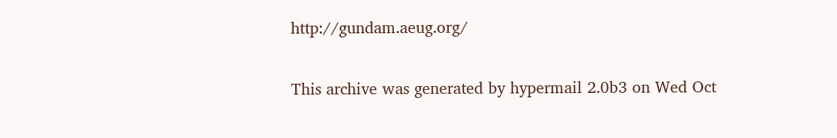http://gundam.aeug.org/

This archive was generated by hypermail 2.0b3 on Wed Oct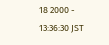18 2000 - 13:36:30 JST